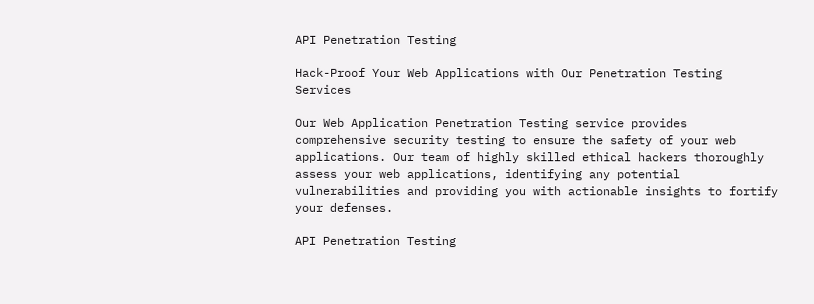API Penetration Testing

Hack-Proof Your Web Applications with Our Penetration Testing Services

Our Web Application Penetration Testing service provides comprehensive security testing to ensure the safety of your web applications. Our team of highly skilled ethical hackers thoroughly assess your web applications, identifying any potential vulnerabilities and providing you with actionable insights to fortify your defenses.

API Penetration Testing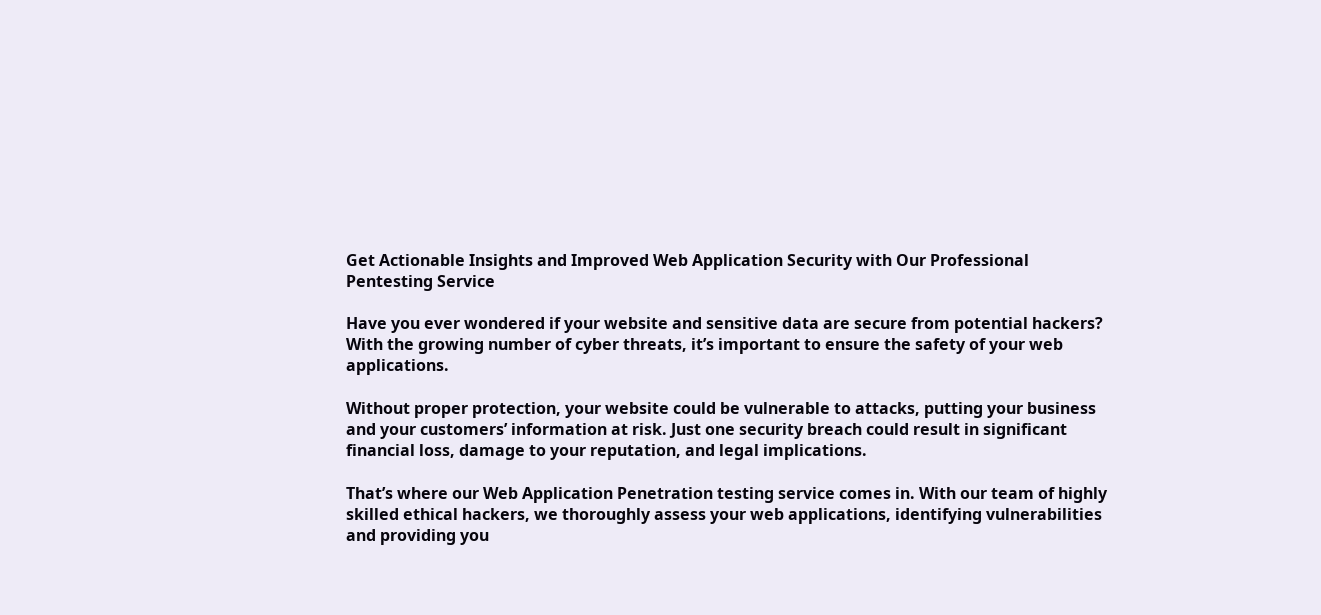Get Actionable Insights and Improved Web Application Security with Our Professional Pentesting Service

Have you ever wondered if your website and sensitive data are secure from potential hackers? With the growing number of cyber threats, it’s important to ensure the safety of your web applications.

Without proper protection, your website could be vulnerable to attacks, putting your business and your customers’ information at risk. Just one security breach could result in significant financial loss, damage to your reputation, and legal implications.

That’s where our Web Application Penetration testing service comes in. With our team of highly skilled ethical hackers, we thoroughly assess your web applications, identifying vulnerabilities and providing you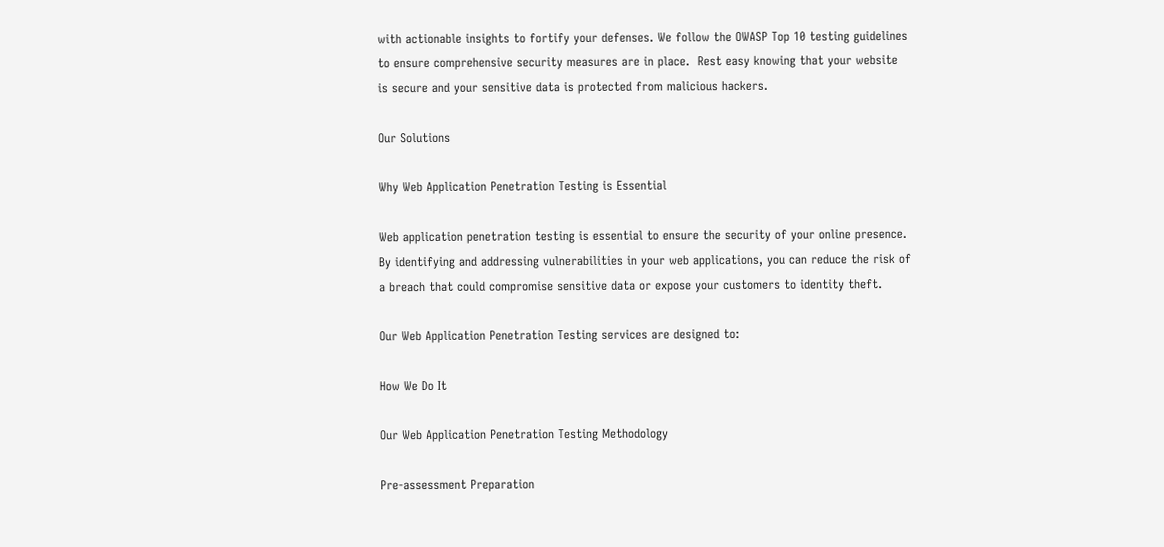with actionable insights to fortify your defenses. We follow the OWASP Top 10 testing guidelines to ensure comprehensive security measures are in place.  Rest easy knowing that your website is secure and your sensitive data is protected from malicious hackers.

Our Solutions

Why Web Application Penetration Testing is Essential

Web application penetration testing is essential to ensure the security of your online presence. By identifying and addressing vulnerabilities in your web applications, you can reduce the risk of a breach that could compromise sensitive data or expose your customers to identity theft.

Our Web Application Penetration Testing services are designed to:

How We Do It

Our Web Application Penetration Testing Methodology

Pre-assessment Preparation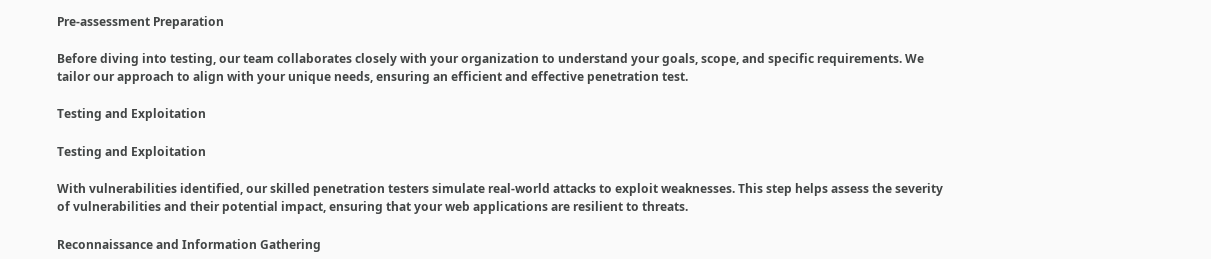Pre-assessment Preparation

Before diving into testing, our team collaborates closely with your organization to understand your goals, scope, and specific requirements. We tailor our approach to align with your unique needs, ensuring an efficient and effective penetration test.

Testing and Exploitation

Testing and Exploitation

With vulnerabilities identified, our skilled penetration testers simulate real-world attacks to exploit weaknesses. This step helps assess the severity of vulnerabilities and their potential impact, ensuring that your web applications are resilient to threats.

Reconnaissance and Information Gathering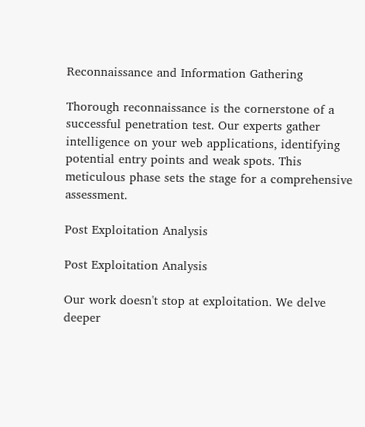Reconnaissance and Information Gathering

Thorough reconnaissance is the cornerstone of a successful penetration test. Our experts gather intelligence on your web applications, identifying potential entry points and weak spots. This meticulous phase sets the stage for a comprehensive assessment.

Post Exploitation Analysis

Post Exploitation Analysis

Our work doesn't stop at exploitation. We delve deeper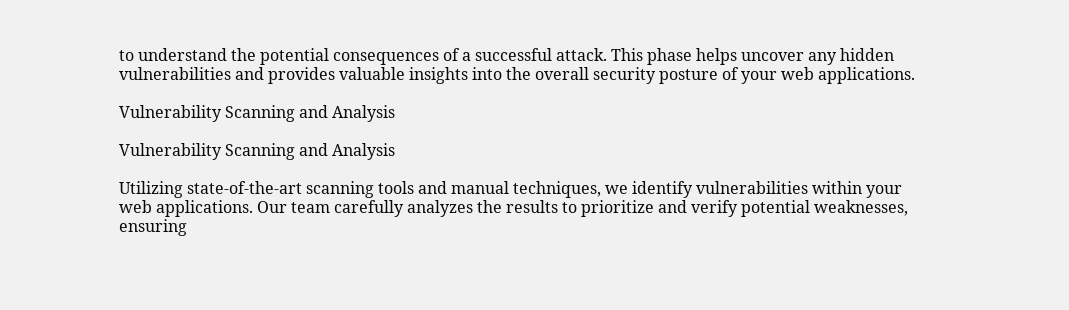to understand the potential consequences of a successful attack. This phase helps uncover any hidden vulnerabilities and provides valuable insights into the overall security posture of your web applications.

Vulnerability Scanning and Analysis

Vulnerability Scanning and Analysis

Utilizing state-of-the-art scanning tools and manual techniques, we identify vulnerabilities within your web applications. Our team carefully analyzes the results to prioritize and verify potential weaknesses, ensuring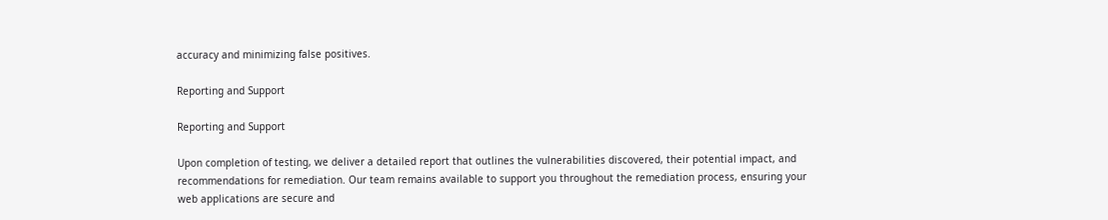accuracy and minimizing false positives.

Reporting and Support

Reporting and Support

Upon completion of testing, we deliver a detailed report that outlines the vulnerabilities discovered, their potential impact, and recommendations for remediation. Our team remains available to support you throughout the remediation process, ensuring your web applications are secure and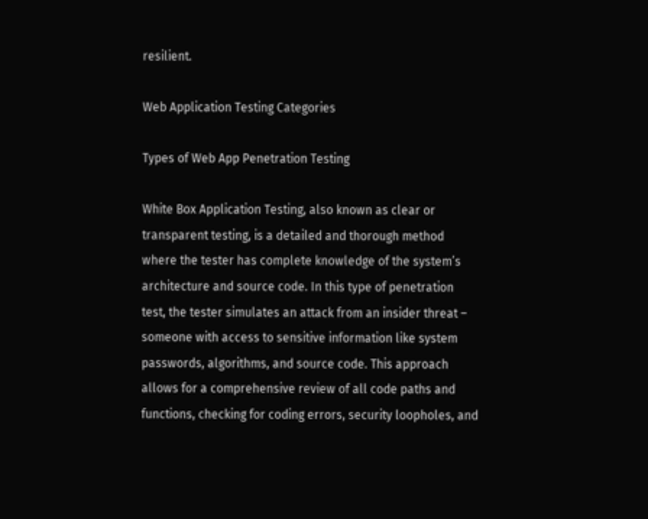resilient.

Web Application Testing Categories

Types of Web App Penetration Testing

White Box Application Testing, also known as clear or transparent testing, is a detailed and thorough method where the tester has complete knowledge of the system’s architecture and source code. In this type of penetration test, the tester simulates an attack from an insider threat – someone with access to sensitive information like system passwords, algorithms, and source code. This approach allows for a comprehensive review of all code paths and functions, checking for coding errors, security loopholes, and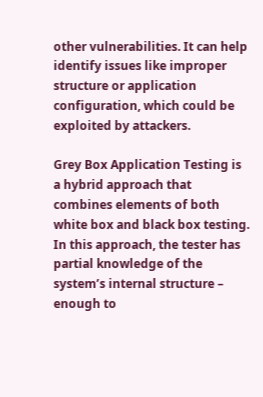other vulnerabilities. It can help identify issues like improper structure or application configuration, which could be exploited by attackers.

Grey Box Application Testing is a hybrid approach that combines elements of both white box and black box testing. In this approach, the tester has partial knowledge of the system’s internal structure – enough to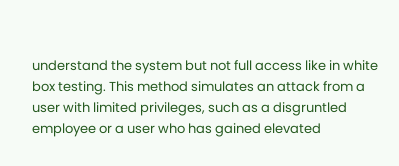understand the system but not full access like in white box testing. This method simulates an attack from a user with limited privileges, such as a disgruntled employee or a user who has gained elevated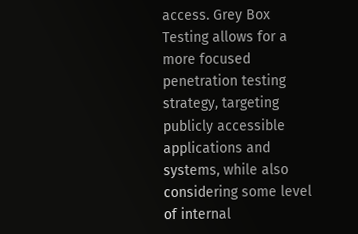access. Grey Box Testing allows for a more focused penetration testing strategy, targeting publicly accessible applications and systems, while also considering some level of internal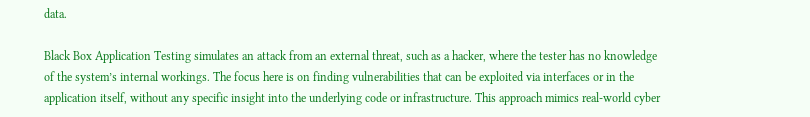data.

Black Box Application Testing simulates an attack from an external threat, such as a hacker, where the tester has no knowledge of the system’s internal workings. The focus here is on finding vulnerabilities that can be exploited via interfaces or in the application itself, without any specific insight into the underlying code or infrastructure. This approach mimics real-world cyber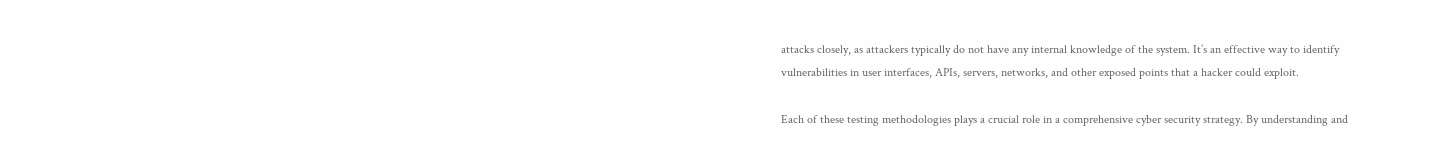attacks closely, as attackers typically do not have any internal knowledge of the system. It’s an effective way to identify vulnerabilities in user interfaces, APIs, servers, networks, and other exposed points that a hacker could exploit.

Each of these testing methodologies plays a crucial role in a comprehensive cyber security strategy. By understanding and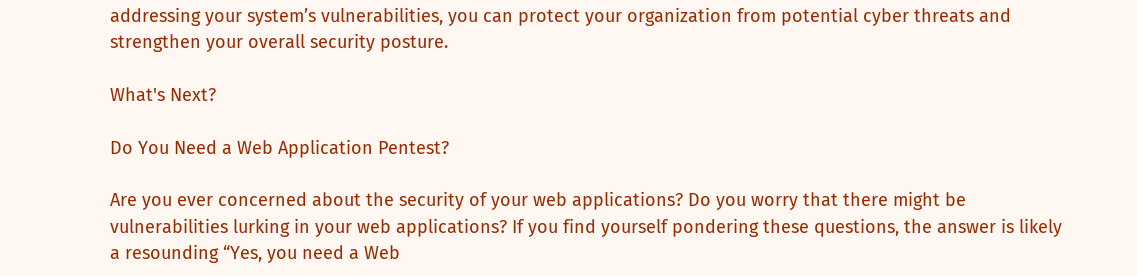addressing your system’s vulnerabilities, you can protect your organization from potential cyber threats and strengthen your overall security posture.

What's Next?

Do You Need a Web Application Pentest?

Are you ever concerned about the security of your web applications? Do you worry that there might be vulnerabilities lurking in your web applications? If you find yourself pondering these questions, the answer is likely a resounding “Yes, you need a Web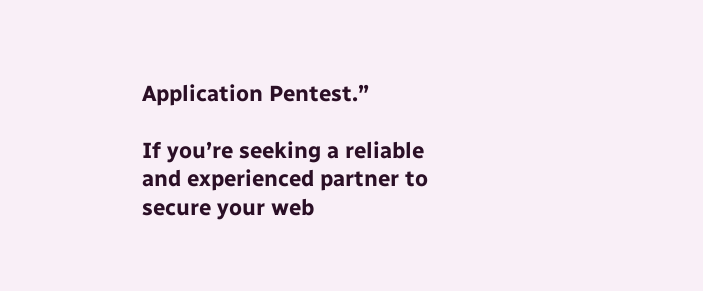Application Pentest.”

If you’re seeking a reliable and experienced partner to secure your web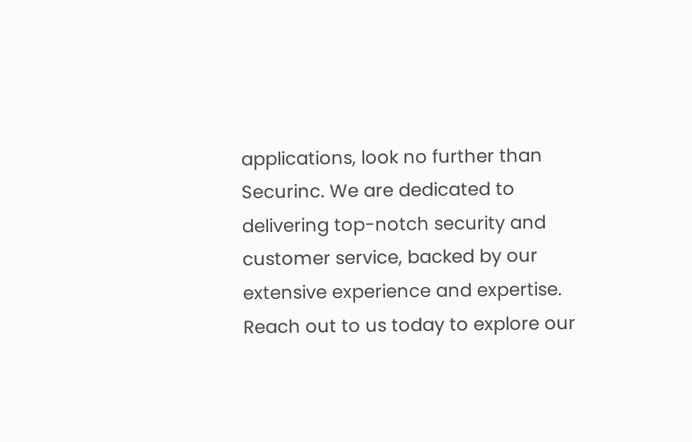applications, look no further than Securinc. We are dedicated to delivering top-notch security and customer service, backed by our extensive experience and expertise. Reach out to us today to explore our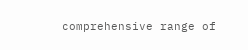comprehensive range of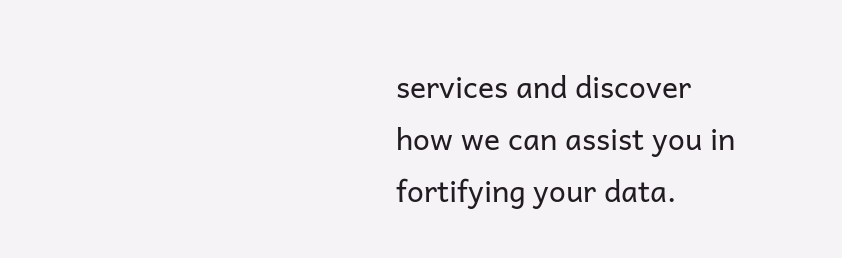services and discover how we can assist you in fortifying your data.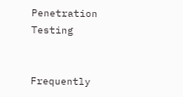Penetration Testing


Frequently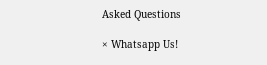Asked Questions

× Whatsapp Us!